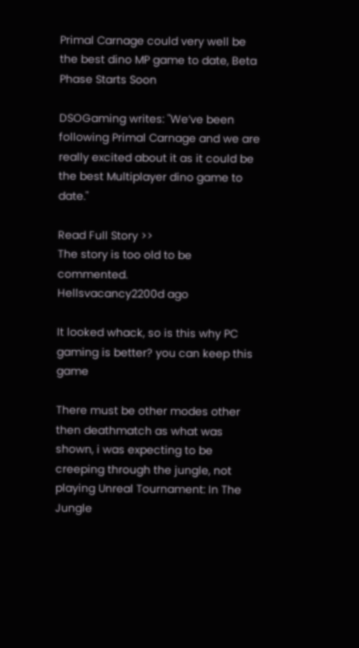Primal Carnage could very well be the best dino MP game to date, Beta Phase Starts Soon

DSOGaming writes: "We’ve been following Primal Carnage and we are really excited about it as it could be the best Multiplayer dino game to date."

Read Full Story >>
The story is too old to be commented.
Hellsvacancy2200d ago

It looked whack, so is this why PC gaming is better? you can keep this game

There must be other modes other then deathmatch as what was shown, i was expecting to be creeping through the jungle, not playing Unreal Tournament: In The Jungle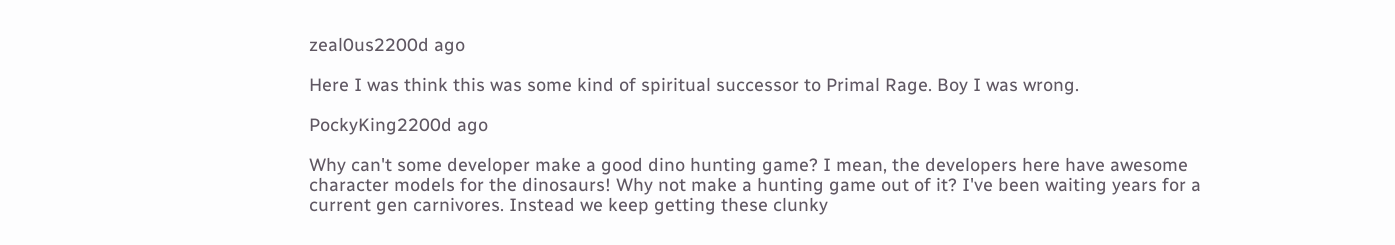zeal0us2200d ago

Here I was think this was some kind of spiritual successor to Primal Rage. Boy I was wrong.

PockyKing2200d ago

Why can't some developer make a good dino hunting game? I mean, the developers here have awesome character models for the dinosaurs! Why not make a hunting game out of it? I've been waiting years for a current gen carnivores. Instead we keep getting these clunky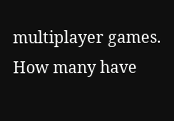multiplayer games. How many have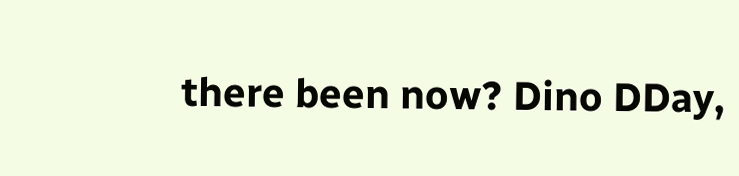there been now? Dino DDay,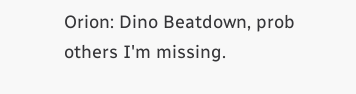Orion: Dino Beatdown, prob others I'm missing.